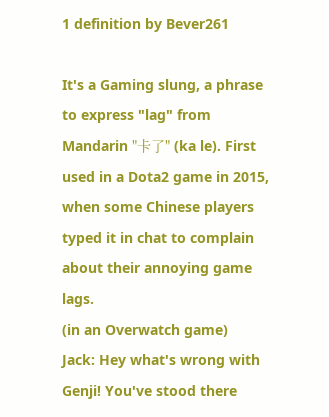1 definition by Bever261

It's a Gaming slung, a phrase to express "lag" from Mandarin "卡了" (ka le). First used in a Dota2 game in 2015, when some Chinese players typed it in chat to complain about their annoying game lags.
(in an Overwatch game)
Jack: Hey what's wrong with Genji! You've stood there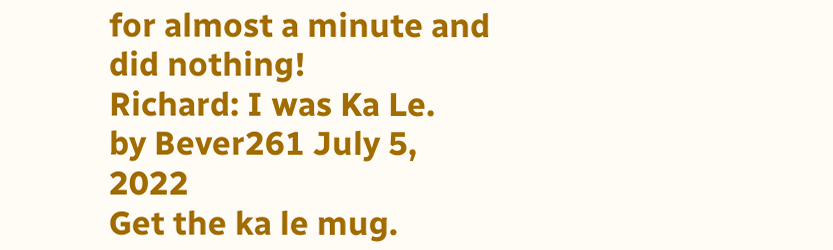for almost a minute and did nothing!
Richard: I was Ka Le.
by Bever261 July 5, 2022
Get the ka le mug.